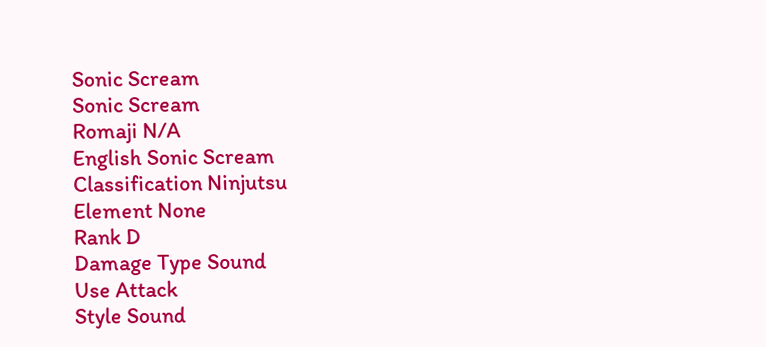Sonic Scream
Sonic Scream
Romaji N/A
English Sonic Scream
Classification Ninjutsu
Element None
Rank D
Damage Type Sound
Use Attack
Style Sound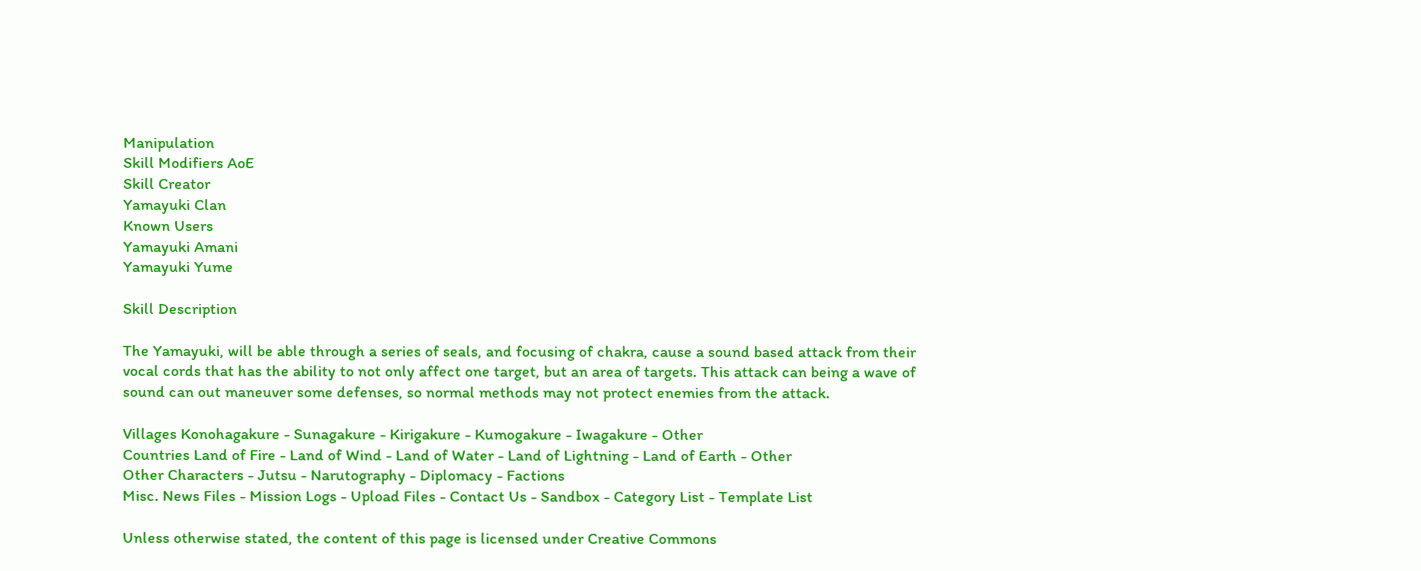Manipulation
Skill Modifiers AoE
Skill Creator
Yamayuki Clan
Known Users
Yamayuki Amani
Yamayuki Yume

Skill Description

The Yamayuki, will be able through a series of seals, and focusing of chakra, cause a sound based attack from their vocal cords that has the ability to not only affect one target, but an area of targets. This attack can being a wave of sound can out maneuver some defenses, so normal methods may not protect enemies from the attack.

Villages Konohagakure - Sunagakure - Kirigakure - Kumogakure - Iwagakure - Other
Countries Land of Fire - Land of Wind - Land of Water - Land of Lightning - Land of Earth - Other
Other Characters - Jutsu - Narutography - Diplomacy - Factions
Misc. News Files - Mission Logs - Upload Files - Contact Us - Sandbox - Category List - Template List

Unless otherwise stated, the content of this page is licensed under Creative Commons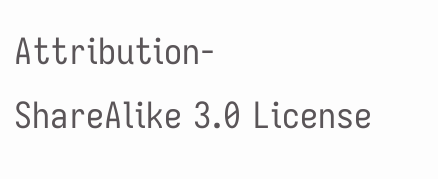Attribution-ShareAlike 3.0 License